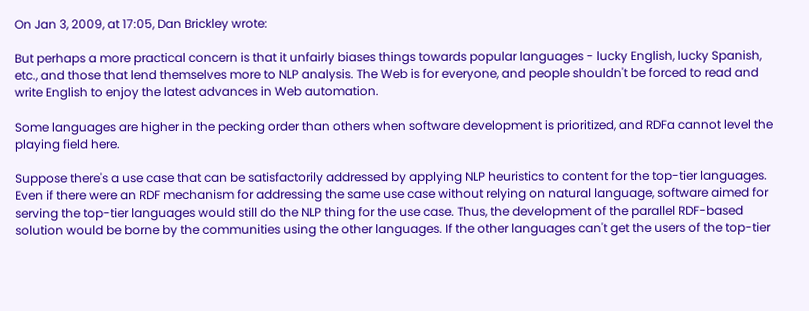On Jan 3, 2009, at 17:05, Dan Brickley wrote:

But perhaps a more practical concern is that it unfairly biases things towards popular languages - lucky English, lucky Spanish, etc., and those that lend themselves more to NLP analysis. The Web is for everyone, and people shouldn't be forced to read and write English to enjoy the latest advances in Web automation.

Some languages are higher in the pecking order than others when software development is prioritized, and RDFa cannot level the playing field here.

Suppose there's a use case that can be satisfactorily addressed by applying NLP heuristics to content for the top-tier languages. Even if there were an RDF mechanism for addressing the same use case without relying on natural language, software aimed for serving the top-tier languages would still do the NLP thing for the use case. Thus, the development of the parallel RDF-based solution would be borne by the communities using the other languages. If the other languages can't get the users of the top-tier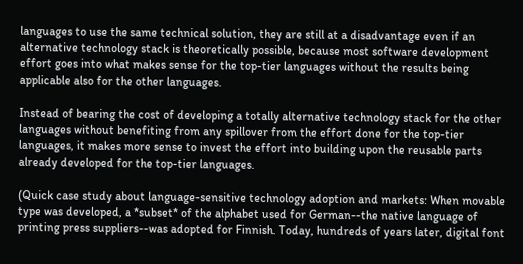languages to use the same technical solution, they are still at a disadvantage even if an alternative technology stack is theoretically possible, because most software development effort goes into what makes sense for the top-tier languages without the results being applicable also for the other languages.

Instead of bearing the cost of developing a totally alternative technology stack for the other languages without benefiting from any spillover from the effort done for the top-tier languages, it makes more sense to invest the effort into building upon the reusable parts already developed for the top-tier languages.

(Quick case study about language-sensitive technology adoption and markets: When movable type was developed, a *subset* of the alphabet used for German--the native language of printing press suppliers--was adopted for Finnish. Today, hundreds of years later, digital font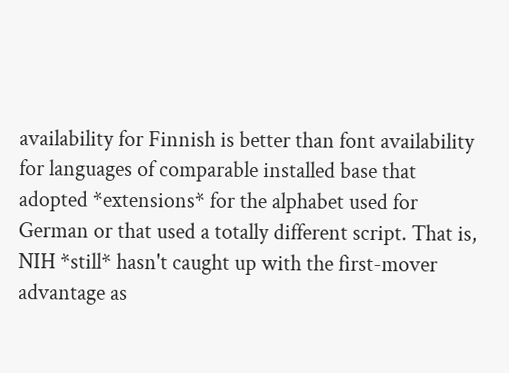availability for Finnish is better than font availability for languages of comparable installed base that adopted *extensions* for the alphabet used for German or that used a totally different script. That is, NIH *still* hasn't caught up with the first-mover advantage as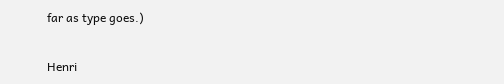far as type goes.)

Henri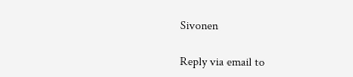Sivonen

Reply via email to